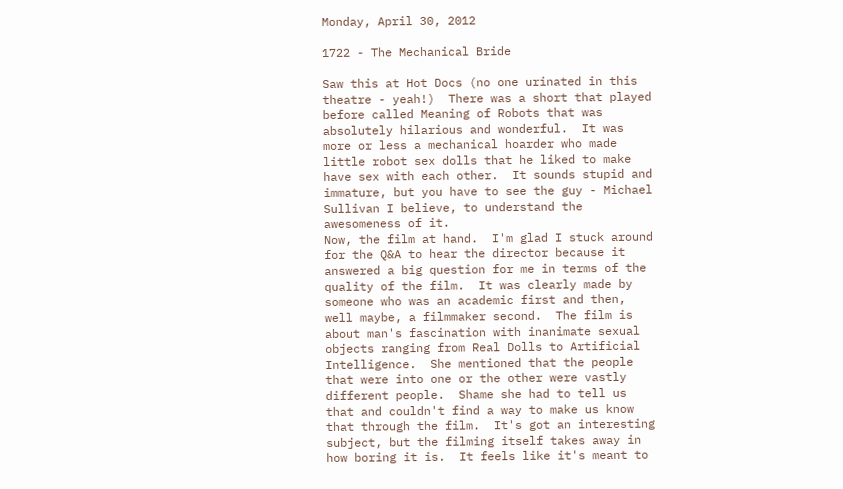Monday, April 30, 2012

1722 - The Mechanical Bride

Saw this at Hot Docs (no one urinated in this theatre - yeah!)  There was a short that played before called Meaning of Robots that was absolutely hilarious and wonderful.  It was more or less a mechanical hoarder who made little robot sex dolls that he liked to make have sex with each other.  It sounds stupid and immature, but you have to see the guy - Michael Sullivan I believe, to understand the awesomeness of it.
Now, the film at hand.  I'm glad I stuck around for the Q&A to hear the director because it answered a big question for me in terms of the quality of the film.  It was clearly made by someone who was an academic first and then, well maybe, a filmmaker second.  The film is about man's fascination with inanimate sexual objects ranging from Real Dolls to Artificial Intelligence.  She mentioned that the people that were into one or the other were vastly different people.  Shame she had to tell us that and couldn't find a way to make us know that through the film.  It's got an interesting subject, but the filming itself takes away in how boring it is.  It feels like it's meant to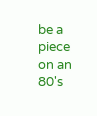be a piece on an 80's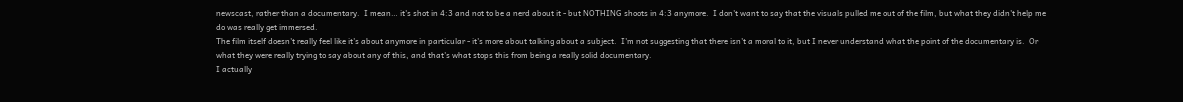newscast, rather than a documentary.  I mean… it's shot in 4:3 and not to be a nerd about it - but NOTHING shoots in 4:3 anymore.  I don't want to say that the visuals pulled me out of the film, but what they didn't help me do was really get immersed.
The film itself doesn't really feel like it's about anymore in particular - it's more about talking about a subject.  I'm not suggesting that there isn't a moral to it, but I never understand what the point of the documentary is.  Or what they were really trying to say about any of this, and that's what stops this from being a really solid documentary.
I actually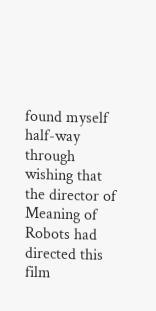found myself half-way through wishing that the director of Meaning of Robots had directed this film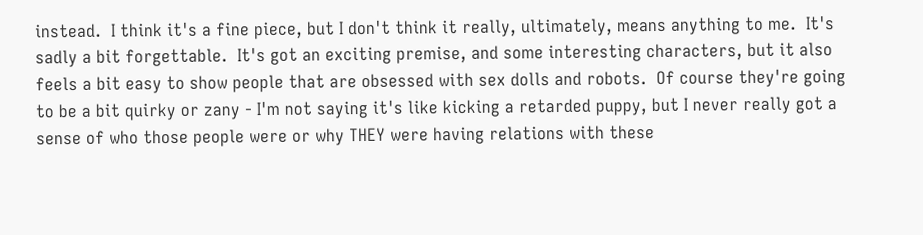instead.  I think it's a fine piece, but I don't think it really, ultimately, means anything to me.  It's sadly a bit forgettable.  It's got an exciting premise, and some interesting characters, but it also feels a bit easy to show people that are obsessed with sex dolls and robots.  Of course they're going to be a bit quirky or zany - I'm not saying it's like kicking a retarded puppy, but I never really got a sense of who those people were or why THEY were having relations with these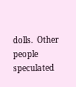dolls.  Other people speculated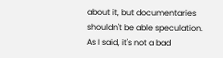about it, but documentaries shouldn't be able speculation.
As I said, it's not a bad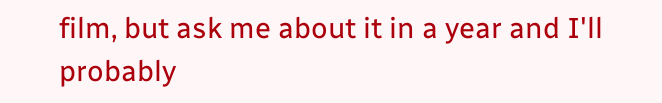film, but ask me about it in a year and I'll probably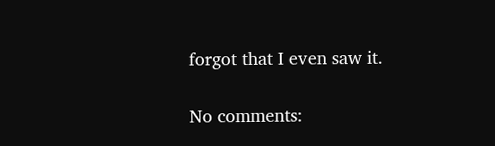forgot that I even saw it.

No comments: